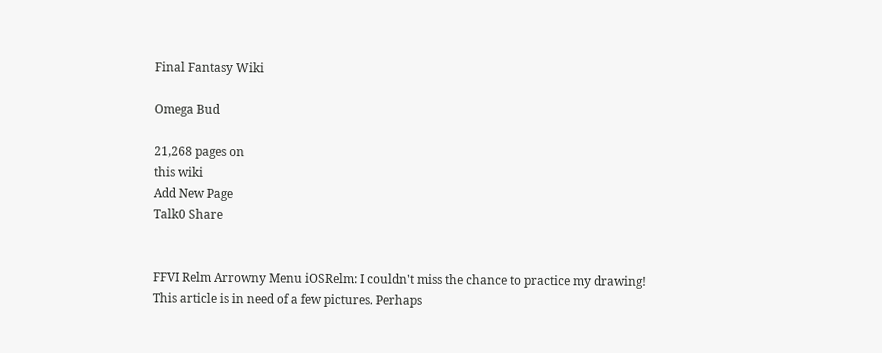Final Fantasy Wiki

Omega Bud

21,268 pages on
this wiki
Add New Page
Talk0 Share


FFVI Relm Arrowny Menu iOSRelm: I couldn't miss the chance to practice my drawing!
This article is in need of a few pictures. Perhaps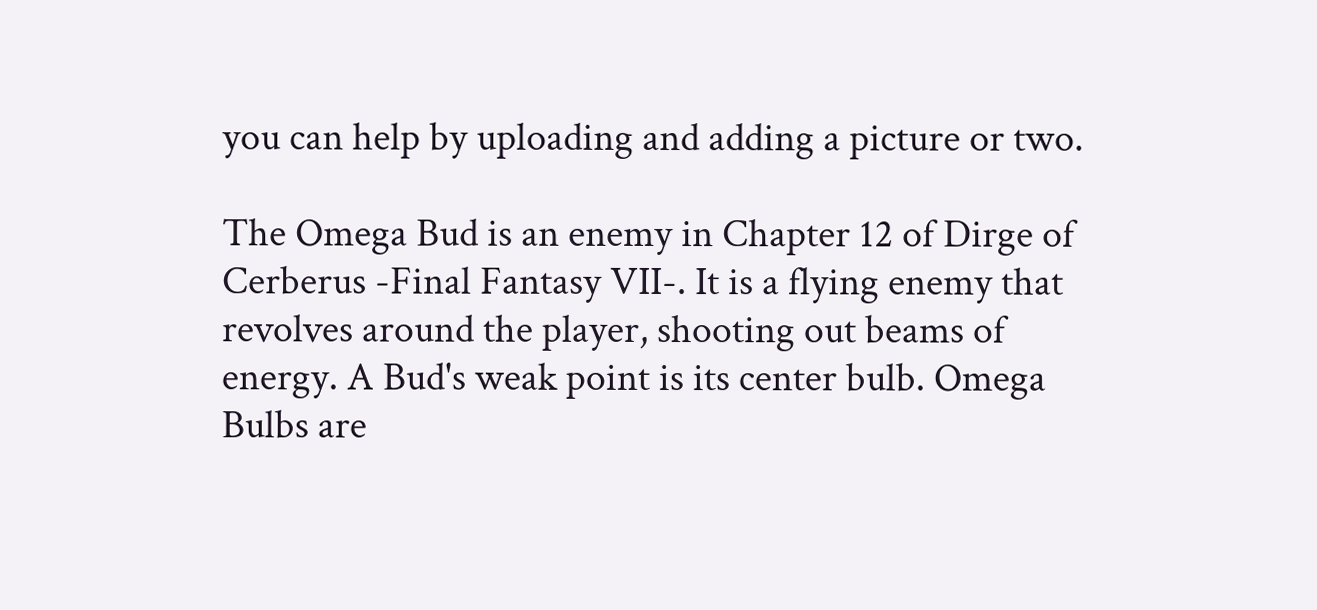you can help by uploading and adding a picture or two.

The Omega Bud is an enemy in Chapter 12 of Dirge of Cerberus -Final Fantasy VII-. It is a flying enemy that revolves around the player, shooting out beams of energy. A Bud's weak point is its center bulb. Omega Bulbs are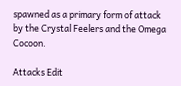spawned as a primary form of attack by the Crystal Feelers and the Omega Cocoon.

Attacks Edit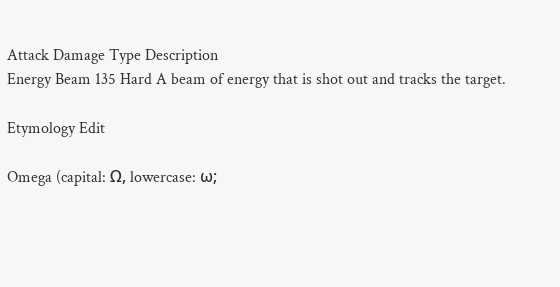Attack Damage Type Description
Energy Beam 135 Hard A beam of energy that is shot out and tracks the target.

Etymology Edit

Omega (capital: Ω, lowercase: ω;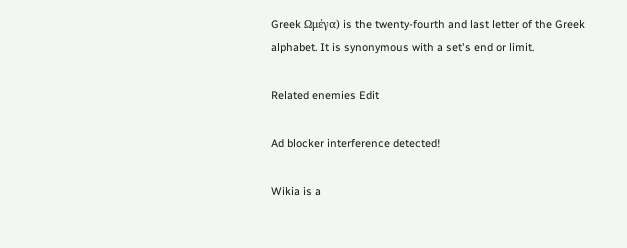Greek Ωμέγα) is the twenty-fourth and last letter of the Greek alphabet. It is synonymous with a set's end or limit.

Related enemies Edit

Ad blocker interference detected!

Wikia is a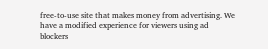free-to-use site that makes money from advertising. We have a modified experience for viewers using ad blockers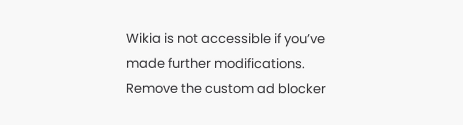Wikia is not accessible if you’ve made further modifications. Remove the custom ad blocker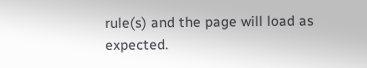rule(s) and the page will load as expected.